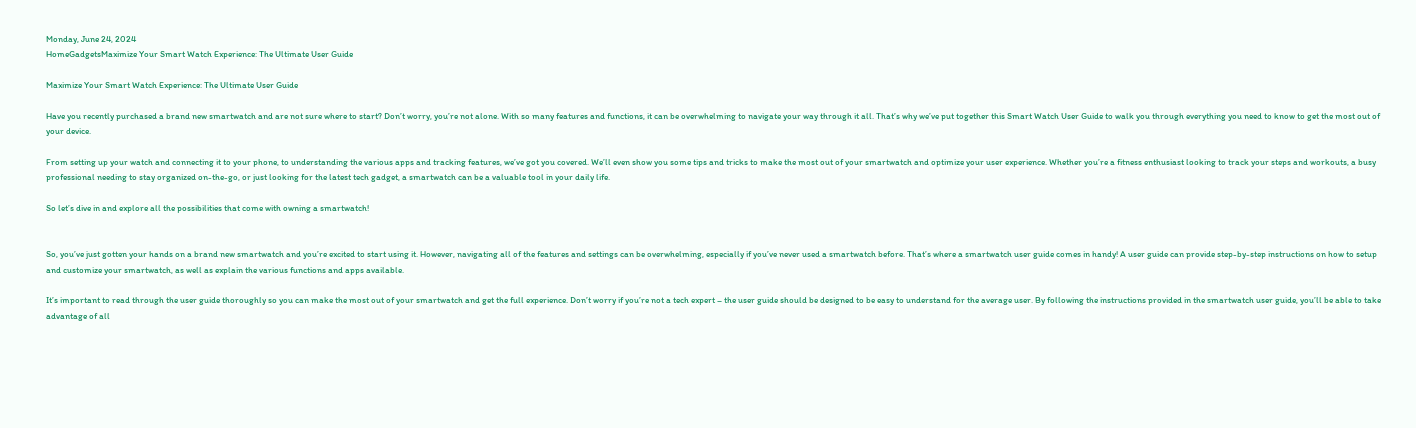Monday, June 24, 2024
HomeGadgetsMaximize Your Smart Watch Experience: The Ultimate User Guide

Maximize Your Smart Watch Experience: The Ultimate User Guide

Have you recently purchased a brand new smartwatch and are not sure where to start? Don’t worry, you’re not alone. With so many features and functions, it can be overwhelming to navigate your way through it all. That’s why we’ve put together this Smart Watch User Guide to walk you through everything you need to know to get the most out of your device.

From setting up your watch and connecting it to your phone, to understanding the various apps and tracking features, we’ve got you covered. We’ll even show you some tips and tricks to make the most out of your smartwatch and optimize your user experience. Whether you’re a fitness enthusiast looking to track your steps and workouts, a busy professional needing to stay organized on-the-go, or just looking for the latest tech gadget, a smartwatch can be a valuable tool in your daily life.

So let’s dive in and explore all the possibilities that come with owning a smartwatch!


So, you’ve just gotten your hands on a brand new smartwatch and you’re excited to start using it. However, navigating all of the features and settings can be overwhelming, especially if you’ve never used a smartwatch before. That’s where a smartwatch user guide comes in handy! A user guide can provide step-by-step instructions on how to setup and customize your smartwatch, as well as explain the various functions and apps available.

It’s important to read through the user guide thoroughly so you can make the most out of your smartwatch and get the full experience. Don’t worry if you’re not a tech expert – the user guide should be designed to be easy to understand for the average user. By following the instructions provided in the smartwatch user guide, you’ll be able to take advantage of all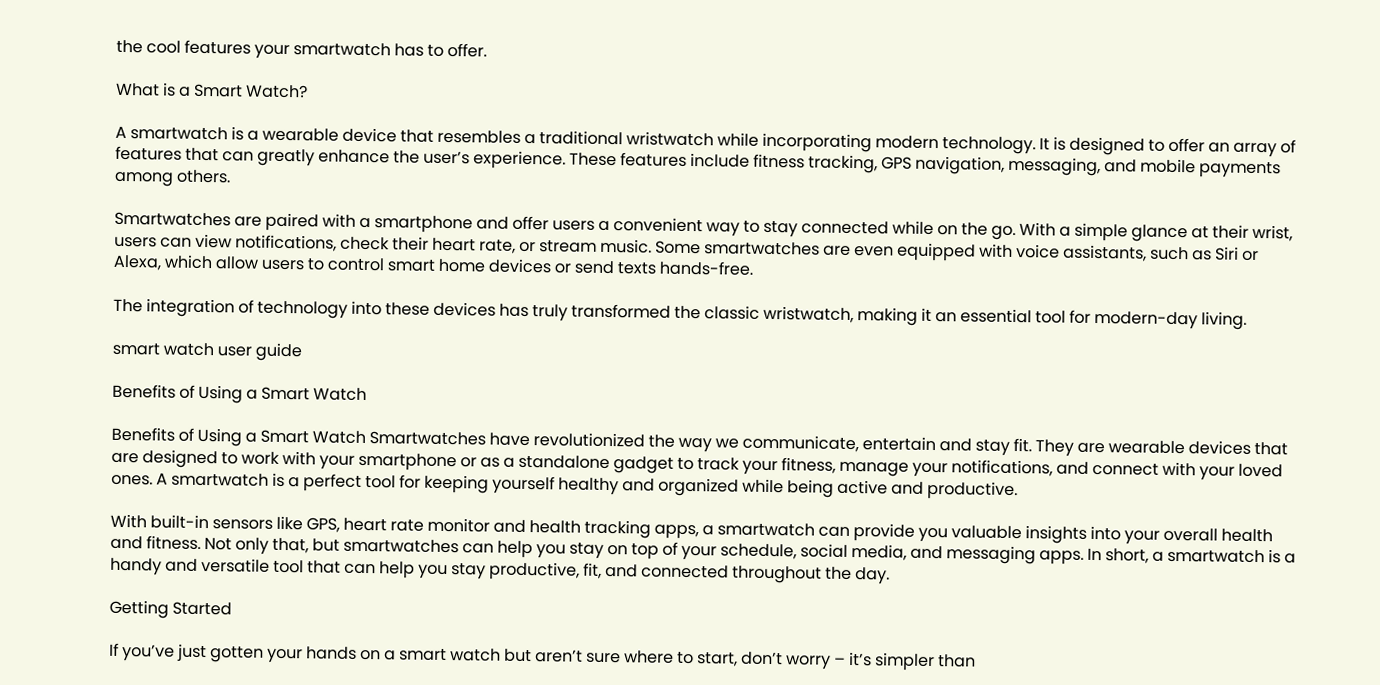the cool features your smartwatch has to offer.

What is a Smart Watch?

A smartwatch is a wearable device that resembles a traditional wristwatch while incorporating modern technology. It is designed to offer an array of features that can greatly enhance the user’s experience. These features include fitness tracking, GPS navigation, messaging, and mobile payments among others.

Smartwatches are paired with a smartphone and offer users a convenient way to stay connected while on the go. With a simple glance at their wrist, users can view notifications, check their heart rate, or stream music. Some smartwatches are even equipped with voice assistants, such as Siri or Alexa, which allow users to control smart home devices or send texts hands-free.

The integration of technology into these devices has truly transformed the classic wristwatch, making it an essential tool for modern-day living.

smart watch user guide

Benefits of Using a Smart Watch

Benefits of Using a Smart Watch Smartwatches have revolutionized the way we communicate, entertain and stay fit. They are wearable devices that are designed to work with your smartphone or as a standalone gadget to track your fitness, manage your notifications, and connect with your loved ones. A smartwatch is a perfect tool for keeping yourself healthy and organized while being active and productive.

With built-in sensors like GPS, heart rate monitor and health tracking apps, a smartwatch can provide you valuable insights into your overall health and fitness. Not only that, but smartwatches can help you stay on top of your schedule, social media, and messaging apps. In short, a smartwatch is a handy and versatile tool that can help you stay productive, fit, and connected throughout the day.

Getting Started

If you’ve just gotten your hands on a smart watch but aren’t sure where to start, don’t worry – it’s simpler than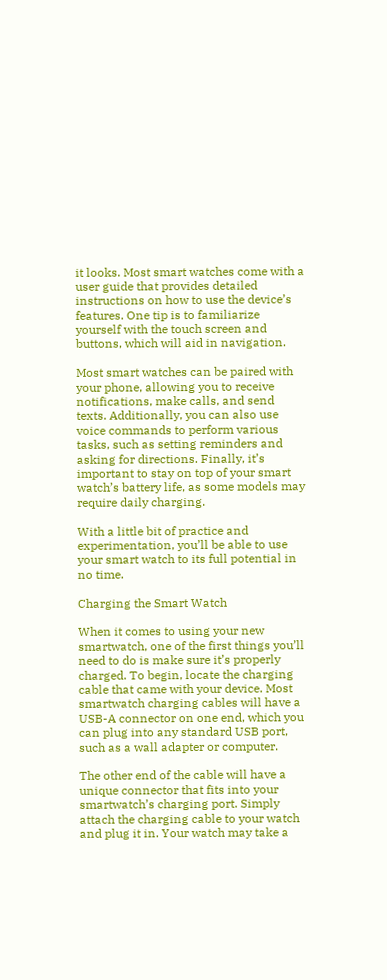it looks. Most smart watches come with a user guide that provides detailed instructions on how to use the device’s features. One tip is to familiarize yourself with the touch screen and buttons, which will aid in navigation.

Most smart watches can be paired with your phone, allowing you to receive notifications, make calls, and send texts. Additionally, you can also use voice commands to perform various tasks, such as setting reminders and asking for directions. Finally, it’s important to stay on top of your smart watch’s battery life, as some models may require daily charging.

With a little bit of practice and experimentation, you’ll be able to use your smart watch to its full potential in no time.

Charging the Smart Watch

When it comes to using your new smartwatch, one of the first things you’ll need to do is make sure it’s properly charged. To begin, locate the charging cable that came with your device. Most smartwatch charging cables will have a USB-A connector on one end, which you can plug into any standard USB port, such as a wall adapter or computer.

The other end of the cable will have a unique connector that fits into your smartwatch’s charging port. Simply attach the charging cable to your watch and plug it in. Your watch may take a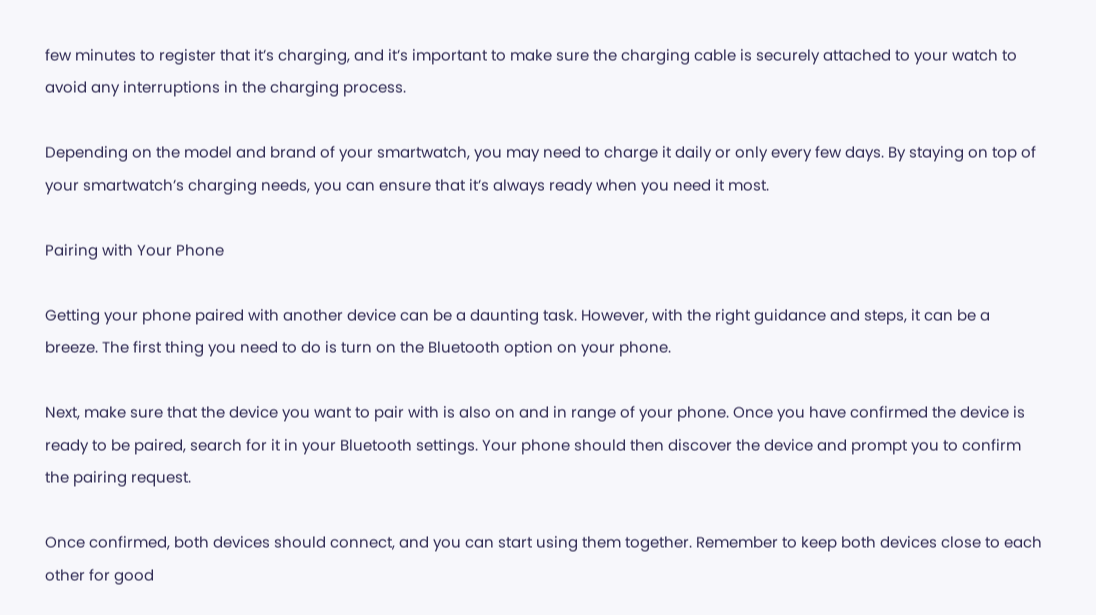few minutes to register that it’s charging, and it’s important to make sure the charging cable is securely attached to your watch to avoid any interruptions in the charging process.

Depending on the model and brand of your smartwatch, you may need to charge it daily or only every few days. By staying on top of your smartwatch’s charging needs, you can ensure that it’s always ready when you need it most.

Pairing with Your Phone

Getting your phone paired with another device can be a daunting task. However, with the right guidance and steps, it can be a breeze. The first thing you need to do is turn on the Bluetooth option on your phone.

Next, make sure that the device you want to pair with is also on and in range of your phone. Once you have confirmed the device is ready to be paired, search for it in your Bluetooth settings. Your phone should then discover the device and prompt you to confirm the pairing request.

Once confirmed, both devices should connect, and you can start using them together. Remember to keep both devices close to each other for good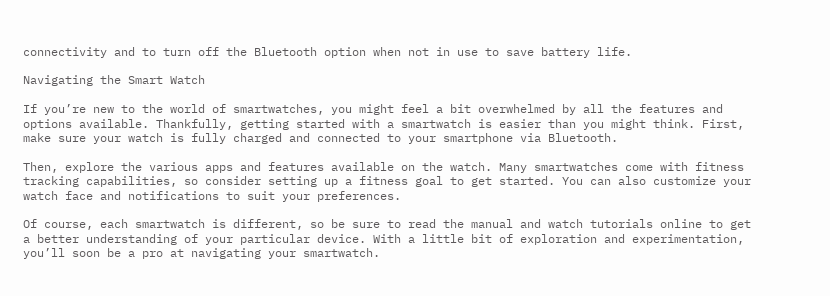connectivity and to turn off the Bluetooth option when not in use to save battery life.

Navigating the Smart Watch

If you’re new to the world of smartwatches, you might feel a bit overwhelmed by all the features and options available. Thankfully, getting started with a smartwatch is easier than you might think. First, make sure your watch is fully charged and connected to your smartphone via Bluetooth.

Then, explore the various apps and features available on the watch. Many smartwatches come with fitness tracking capabilities, so consider setting up a fitness goal to get started. You can also customize your watch face and notifications to suit your preferences.

Of course, each smartwatch is different, so be sure to read the manual and watch tutorials online to get a better understanding of your particular device. With a little bit of exploration and experimentation, you’ll soon be a pro at navigating your smartwatch.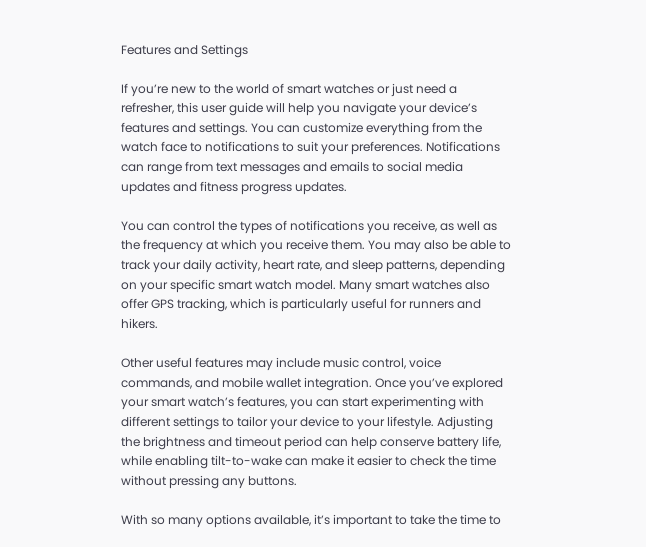Features and Settings

If you’re new to the world of smart watches or just need a refresher, this user guide will help you navigate your device’s features and settings. You can customize everything from the watch face to notifications to suit your preferences. Notifications can range from text messages and emails to social media updates and fitness progress updates.

You can control the types of notifications you receive, as well as the frequency at which you receive them. You may also be able to track your daily activity, heart rate, and sleep patterns, depending on your specific smart watch model. Many smart watches also offer GPS tracking, which is particularly useful for runners and hikers.

Other useful features may include music control, voice commands, and mobile wallet integration. Once you’ve explored your smart watch’s features, you can start experimenting with different settings to tailor your device to your lifestyle. Adjusting the brightness and timeout period can help conserve battery life, while enabling tilt-to-wake can make it easier to check the time without pressing any buttons.

With so many options available, it’s important to take the time to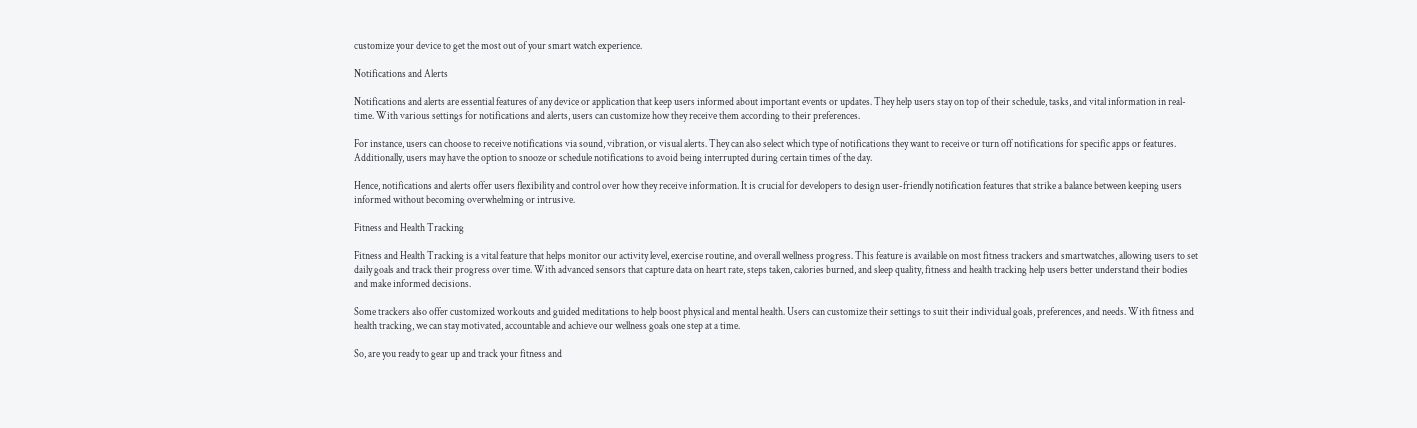customize your device to get the most out of your smart watch experience.

Notifications and Alerts

Notifications and alerts are essential features of any device or application that keep users informed about important events or updates. They help users stay on top of their schedule, tasks, and vital information in real-time. With various settings for notifications and alerts, users can customize how they receive them according to their preferences.

For instance, users can choose to receive notifications via sound, vibration, or visual alerts. They can also select which type of notifications they want to receive or turn off notifications for specific apps or features. Additionally, users may have the option to snooze or schedule notifications to avoid being interrupted during certain times of the day.

Hence, notifications and alerts offer users flexibility and control over how they receive information. It is crucial for developers to design user-friendly notification features that strike a balance between keeping users informed without becoming overwhelming or intrusive.

Fitness and Health Tracking

Fitness and Health Tracking is a vital feature that helps monitor our activity level, exercise routine, and overall wellness progress. This feature is available on most fitness trackers and smartwatches, allowing users to set daily goals and track their progress over time. With advanced sensors that capture data on heart rate, steps taken, calories burned, and sleep quality, fitness and health tracking help users better understand their bodies and make informed decisions.

Some trackers also offer customized workouts and guided meditations to help boost physical and mental health. Users can customize their settings to suit their individual goals, preferences, and needs. With fitness and health tracking, we can stay motivated, accountable and achieve our wellness goals one step at a time.

So, are you ready to gear up and track your fitness and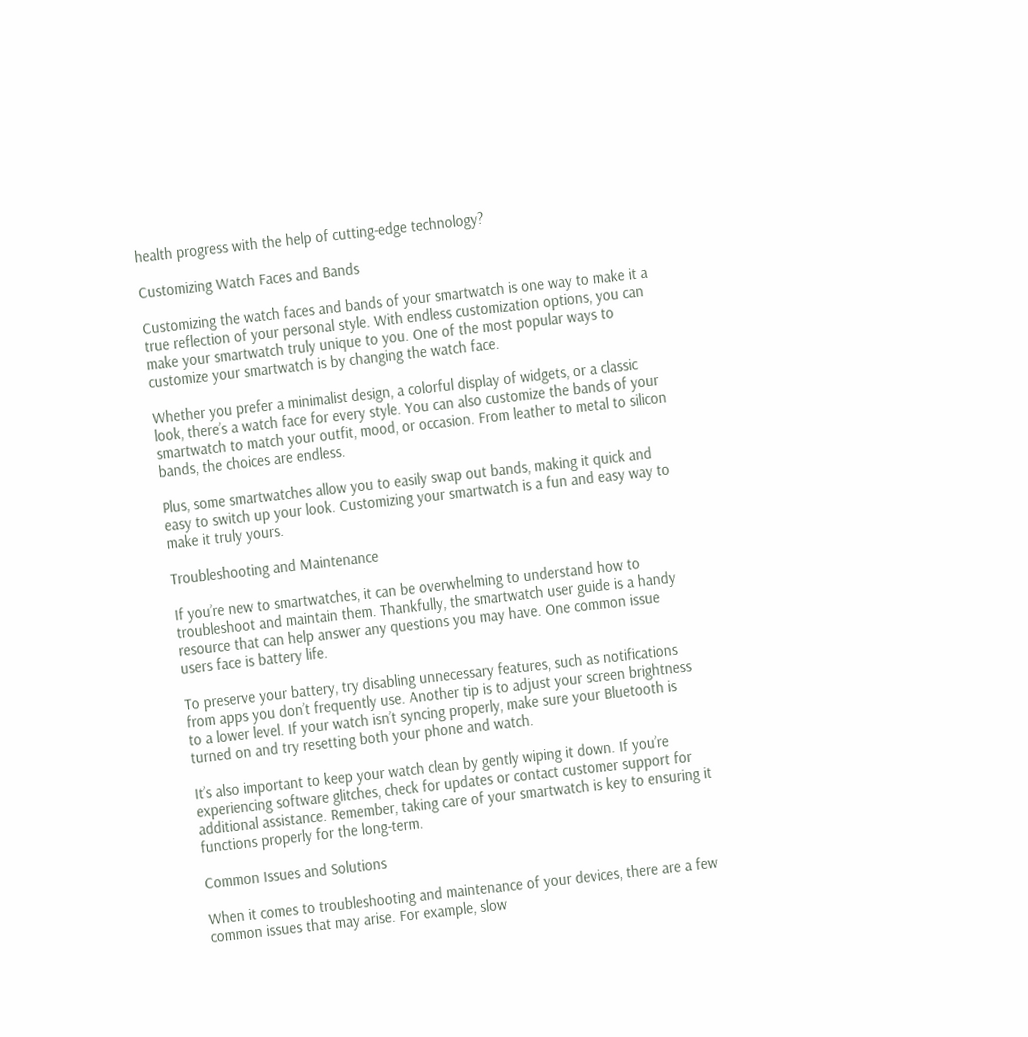health progress with the help of cutting-edge technology?

Customizing Watch Faces and Bands

Customizing the watch faces and bands of your smartwatch is one way to make it a true reflection of your personal style. With endless customization options, you can make your smartwatch truly unique to you. One of the most popular ways to customize your smartwatch is by changing the watch face.

Whether you prefer a minimalist design, a colorful display of widgets, or a classic look, there’s a watch face for every style. You can also customize the bands of your smartwatch to match your outfit, mood, or occasion. From leather to metal to silicon bands, the choices are endless.

Plus, some smartwatches allow you to easily swap out bands, making it quick and easy to switch up your look. Customizing your smartwatch is a fun and easy way to make it truly yours.

Troubleshooting and Maintenance

If you’re new to smartwatches, it can be overwhelming to understand how to troubleshoot and maintain them. Thankfully, the smartwatch user guide is a handy resource that can help answer any questions you may have. One common issue users face is battery life.

To preserve your battery, try disabling unnecessary features, such as notifications from apps you don’t frequently use. Another tip is to adjust your screen brightness to a lower level. If your watch isn’t syncing properly, make sure your Bluetooth is turned on and try resetting both your phone and watch.

It’s also important to keep your watch clean by gently wiping it down. If you’re experiencing software glitches, check for updates or contact customer support for additional assistance. Remember, taking care of your smartwatch is key to ensuring it functions properly for the long-term.

Common Issues and Solutions

When it comes to troubleshooting and maintenance of your devices, there are a few common issues that may arise. For example, slow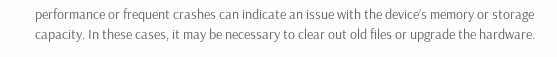performance or frequent crashes can indicate an issue with the device’s memory or storage capacity. In these cases, it may be necessary to clear out old files or upgrade the hardware.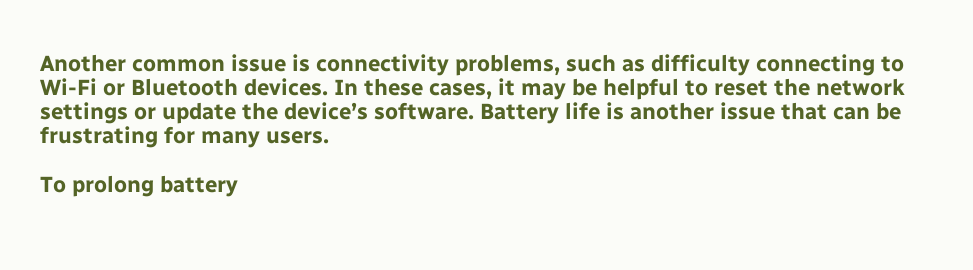Another common issue is connectivity problems, such as difficulty connecting to Wi-Fi or Bluetooth devices. In these cases, it may be helpful to reset the network settings or update the device’s software. Battery life is another issue that can be frustrating for many users.

To prolong battery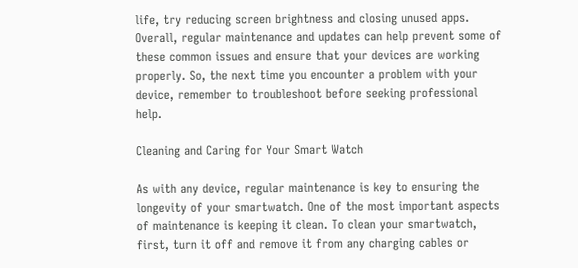life, try reducing screen brightness and closing unused apps. Overall, regular maintenance and updates can help prevent some of these common issues and ensure that your devices are working properly. So, the next time you encounter a problem with your device, remember to troubleshoot before seeking professional help.

Cleaning and Caring for Your Smart Watch

As with any device, regular maintenance is key to ensuring the longevity of your smartwatch. One of the most important aspects of maintenance is keeping it clean. To clean your smartwatch, first, turn it off and remove it from any charging cables or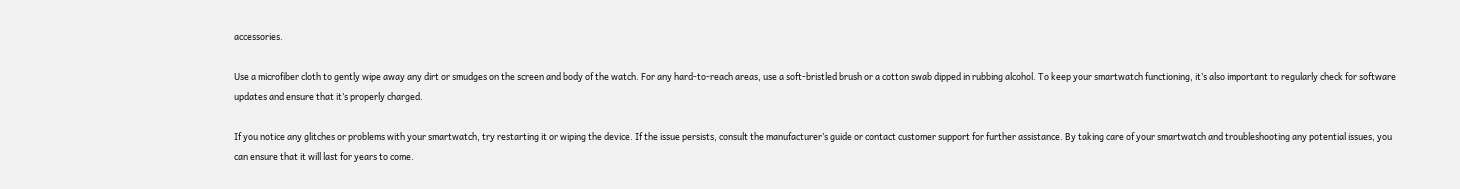accessories.

Use a microfiber cloth to gently wipe away any dirt or smudges on the screen and body of the watch. For any hard-to-reach areas, use a soft-bristled brush or a cotton swab dipped in rubbing alcohol. To keep your smartwatch functioning, it’s also important to regularly check for software updates and ensure that it’s properly charged.

If you notice any glitches or problems with your smartwatch, try restarting it or wiping the device. If the issue persists, consult the manufacturer’s guide or contact customer support for further assistance. By taking care of your smartwatch and troubleshooting any potential issues, you can ensure that it will last for years to come.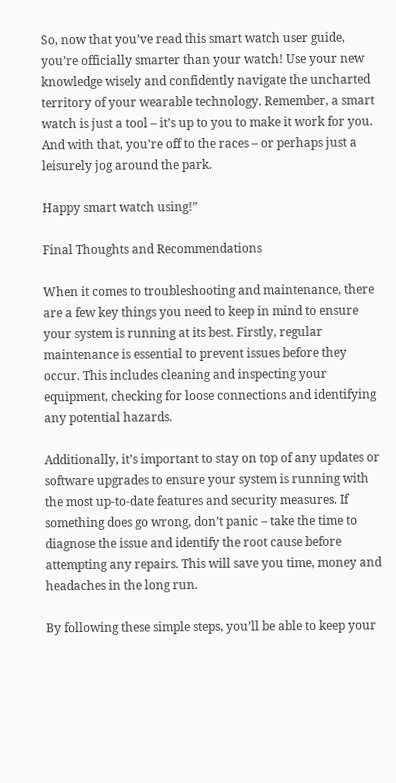So, now that you’ve read this smart watch user guide, you’re officially smarter than your watch! Use your new knowledge wisely and confidently navigate the uncharted territory of your wearable technology. Remember, a smart watch is just a tool – it’s up to you to make it work for you. And with that, you’re off to the races – or perhaps just a leisurely jog around the park.

Happy smart watch using!”

Final Thoughts and Recommendations

When it comes to troubleshooting and maintenance, there are a few key things you need to keep in mind to ensure your system is running at its best. Firstly, regular maintenance is essential to prevent issues before they occur. This includes cleaning and inspecting your equipment, checking for loose connections and identifying any potential hazards.

Additionally, it’s important to stay on top of any updates or software upgrades to ensure your system is running with the most up-to-date features and security measures. If something does go wrong, don’t panic – take the time to diagnose the issue and identify the root cause before attempting any repairs. This will save you time, money and headaches in the long run.

By following these simple steps, you’ll be able to keep your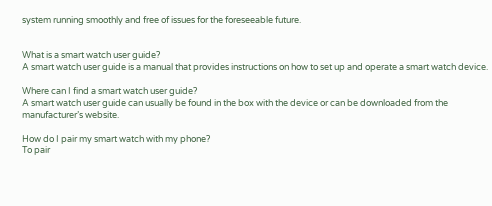system running smoothly and free of issues for the foreseeable future.


What is a smart watch user guide?
A smart watch user guide is a manual that provides instructions on how to set up and operate a smart watch device.

Where can I find a smart watch user guide?
A smart watch user guide can usually be found in the box with the device or can be downloaded from the manufacturer’s website.

How do I pair my smart watch with my phone?
To pair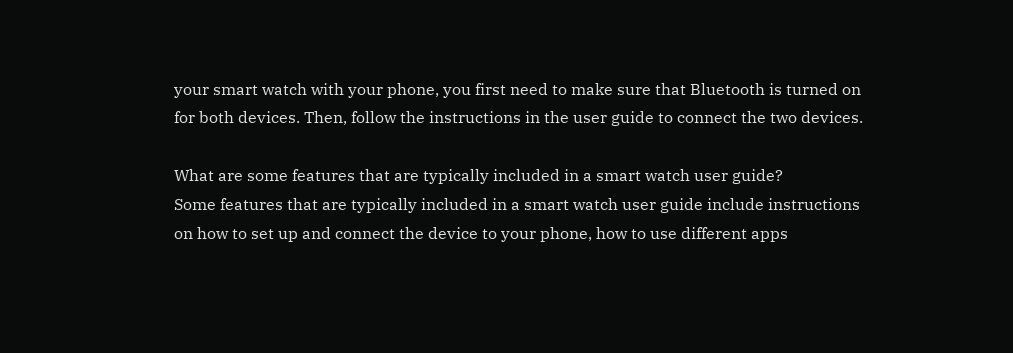your smart watch with your phone, you first need to make sure that Bluetooth is turned on for both devices. Then, follow the instructions in the user guide to connect the two devices.

What are some features that are typically included in a smart watch user guide?
Some features that are typically included in a smart watch user guide include instructions on how to set up and connect the device to your phone, how to use different apps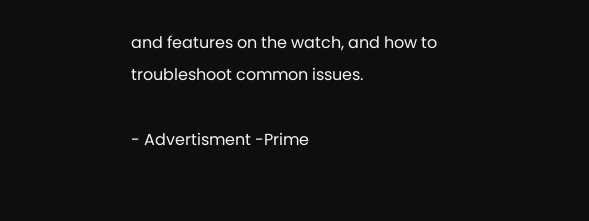and features on the watch, and how to troubleshoot common issues.

- Advertisment -Prime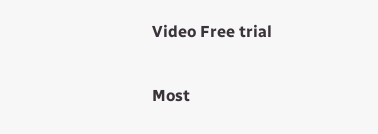Video Free trial

Most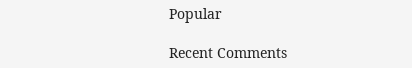Popular

Recent Comments